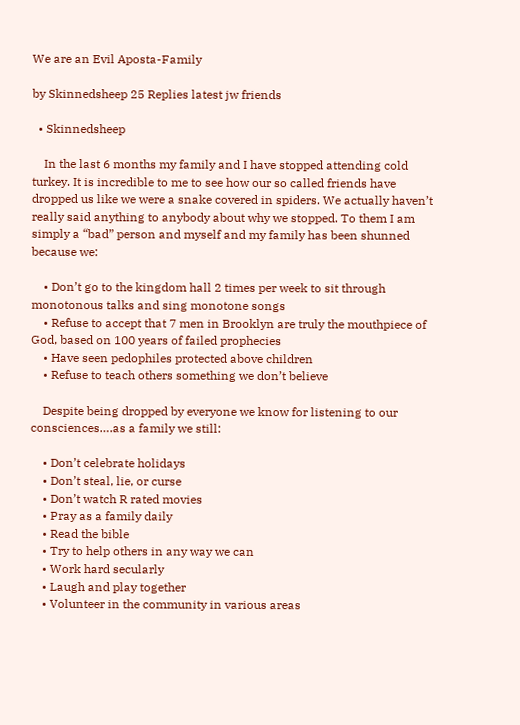We are an Evil Aposta-Family

by Skinnedsheep 25 Replies latest jw friends

  • Skinnedsheep

    In the last 6 months my family and I have stopped attending cold turkey. It is incredible to me to see how our so called friends have dropped us like we were a snake covered in spiders. We actually haven’t really said anything to anybody about why we stopped. To them I am simply a “bad” person and myself and my family has been shunned because we:

    • Don’t go to the kingdom hall 2 times per week to sit through monotonous talks and sing monotone songs
    • Refuse to accept that 7 men in Brooklyn are truly the mouthpiece of God, based on 100 years of failed prophecies
    • Have seen pedophiles protected above children
    • Refuse to teach others something we don’t believe

    Despite being dropped by everyone we know for listening to our consciences….as a family we still:

    • Don’t celebrate holidays
    • Don’t steal, lie, or curse
    • Don’t watch R rated movies
    • Pray as a family daily
    • Read the bible
    • Try to help others in any way we can
    • Work hard secularly
    • Laugh and play together
    • Volunteer in the community in various areas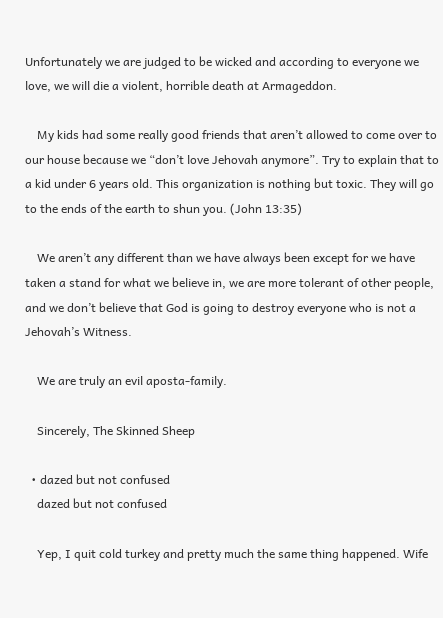Unfortunately we are judged to be wicked and according to everyone we love, we will die a violent, horrible death at Armageddon.

    My kids had some really good friends that aren’t allowed to come over to our house because we “don’t love Jehovah anymore”. Try to explain that to a kid under 6 years old. This organization is nothing but toxic. They will go to the ends of the earth to shun you. (John 13:35)

    We aren’t any different than we have always been except for we have taken a stand for what we believe in, we are more tolerant of other people, and we don’t believe that God is going to destroy everyone who is not a Jehovah’s Witness.

    We are truly an evil aposta-family.

    Sincerely, The Skinned Sheep

  • dazed but not confused
    dazed but not confused

    Yep, I quit cold turkey and pretty much the same thing happened. Wife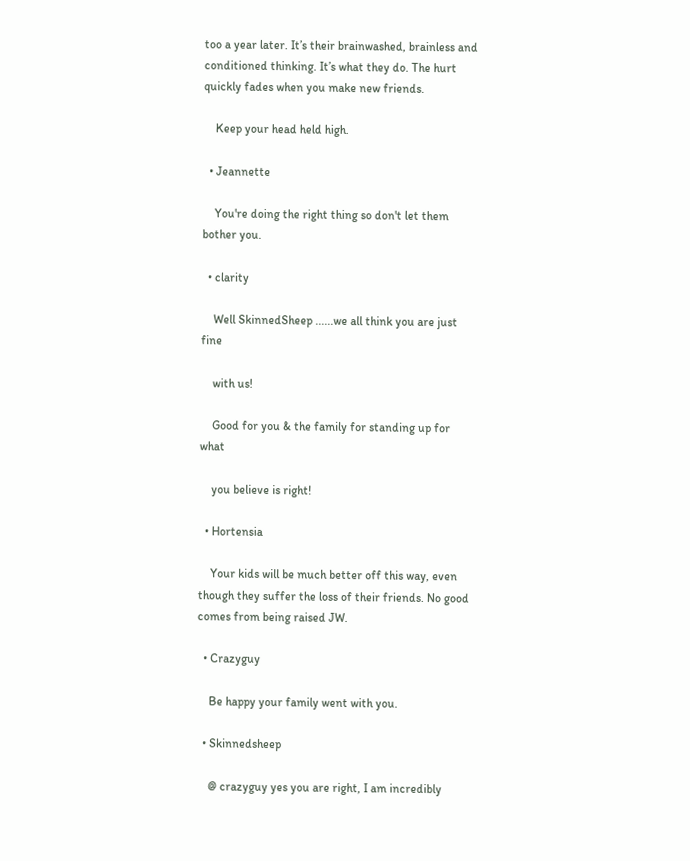too a year later. It’s their brainwashed, brainless and conditioned thinking. It’s what they do. The hurt quickly fades when you make new friends.

    Keep your head held high.

  • Jeannette

    You're doing the right thing so don't let them bother you.

  • clarity

    Well SkinnedSheep ......we all think you are just fine

    with us!

    Good for you & the family for standing up for what

    you believe is right!

  • Hortensia

    Your kids will be much better off this way, even though they suffer the loss of their friends. No good comes from being raised JW.

  • Crazyguy

    Be happy your family went with you.

  • Skinnedsheep

    @ crazyguy yes you are right, I am incredibly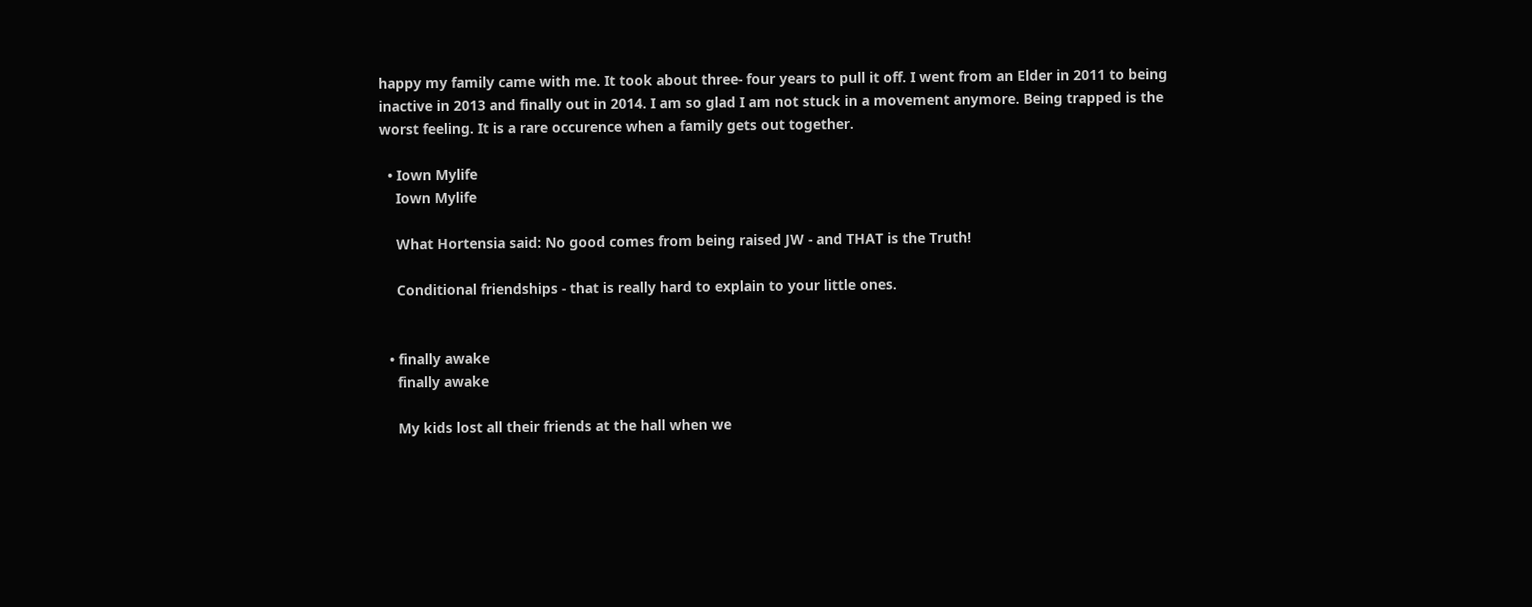happy my family came with me. It took about three- four years to pull it off. I went from an Elder in 2011 to being inactive in 2013 and finally out in 2014. I am so glad I am not stuck in a movement anymore. Being trapped is the worst feeling. It is a rare occurence when a family gets out together.

  • Iown Mylife
    Iown Mylife

    What Hortensia said: No good comes from being raised JW - and THAT is the Truth!

    Conditional friendships - that is really hard to explain to your little ones.


  • finally awake
    finally awake

    My kids lost all their friends at the hall when we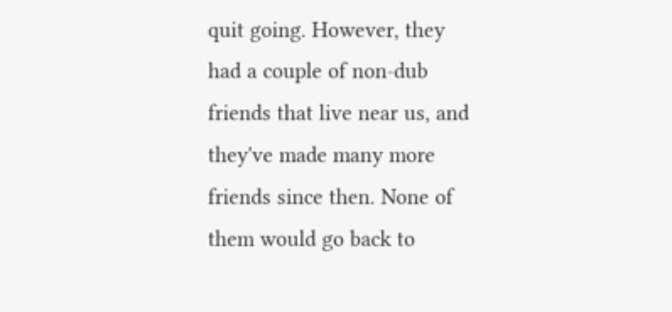quit going. However, they had a couple of non-dub friends that live near us, and they've made many more friends since then. None of them would go back to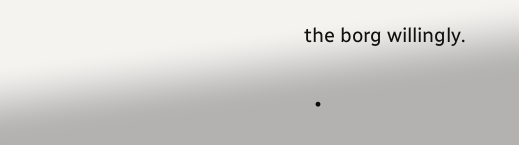the borg willingly.

  •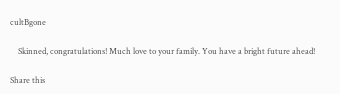cultBgone

    Skinned, congratulations! Much love to your family. You have a bright future ahead!

Share this